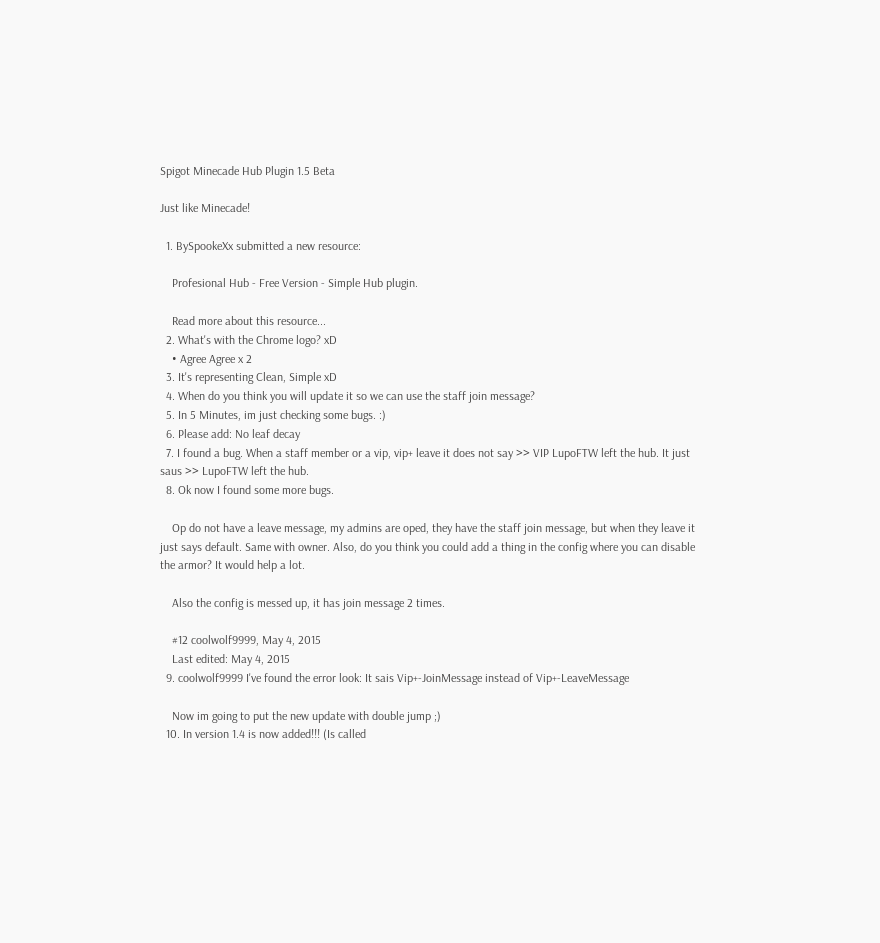Spigot Minecade Hub Plugin 1.5 Beta

Just like Minecade!

  1. BySpookeXx submitted a new resource:

    Profesional Hub - Free Version - Simple Hub plugin.

    Read more about this resource...
  2. What's with the Chrome logo? xD
    • Agree Agree x 2
  3. It's representing Clean, Simple xD
  4. When do you think you will update it so we can use the staff join message?
  5. In 5 Minutes, im just checking some bugs. :)
  6. Please add: No leaf decay
  7. I found a bug. When a staff member or a vip, vip+ leave it does not say >> VIP LupoFTW left the hub. It just saus >> LupoFTW left the hub.
  8. Ok now I found some more bugs.

    Op do not have a leave message, my admins are oped, they have the staff join message, but when they leave it just says default. Same with owner. Also, do you think you could add a thing in the config where you can disable the armor? It would help a lot.

    Also the config is messed up, it has join message 2 times.

    #12 coolwolf9999, May 4, 2015
    Last edited: May 4, 2015
  9. coolwolf9999 I've found the error look: It sais Vip+-JoinMessage instead of Vip+-LeaveMessage

    Now im going to put the new update with double jump ;)
  10. In version 1.4 is now added!!! (Is called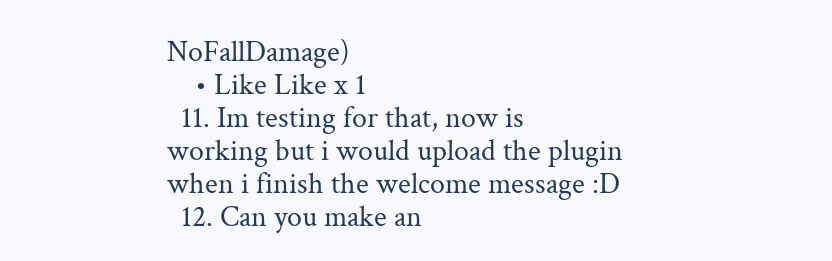NoFallDamage)
    • Like Like x 1
  11. Im testing for that, now is working but i would upload the plugin when i finish the welcome message :D
  12. Can you make an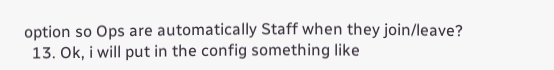option so Ops are automatically Staff when they join/leave?
  13. Ok, i will put in the config something like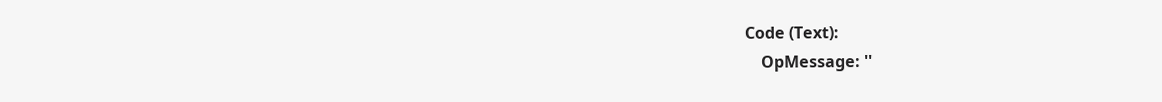Code (Text):
    OpMessage: ''